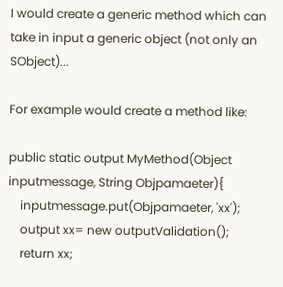I would create a generic method which can take in input a generic object (not only an SObject)...

For example would create a method like:

public static output MyMethod(Object inputmessage, String Objpamaeter){
    inputmessage.put(Objpamaeter, 'xx');
    output xx= new outputValidation();
    return xx;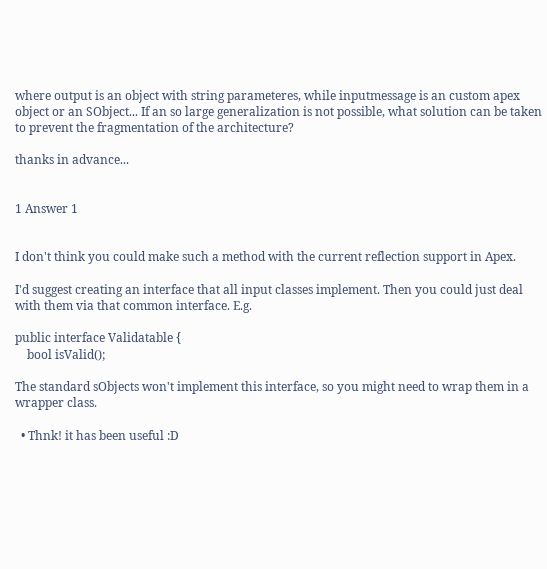where output is an object with string parameteres, while inputmessage is an custom apex object or an SObject... If an so large generalization is not possible, what solution can be taken to prevent the fragmentation of the architecture?

thanks in advance...


1 Answer 1


I don't think you could make such a method with the current reflection support in Apex.

I'd suggest creating an interface that all input classes implement. Then you could just deal with them via that common interface. E.g.

public interface Validatable {
    bool isValid();

The standard sObjects won't implement this interface, so you might need to wrap them in a wrapper class.

  • Thnk! it has been useful :D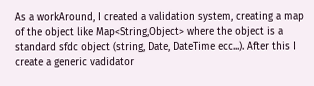As a workAround, I created a validation system, creating a map of the object like Map<String,Object> where the object is a standard sfdc object (string, Date, DateTime ecc...). After this I create a generic vadidator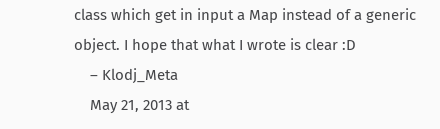class which get in input a Map instead of a generic object. I hope that what I wrote is clear :D
    – Klodj_Meta
    May 21, 2013 at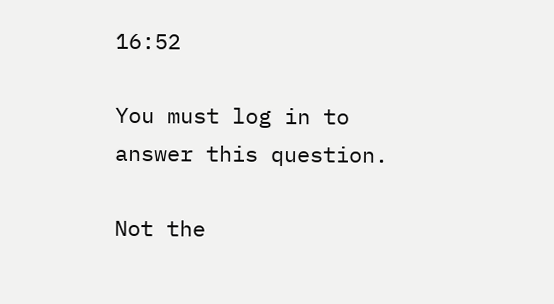16:52

You must log in to answer this question.

Not the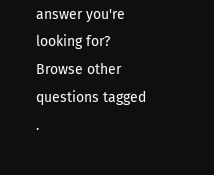answer you're looking for? Browse other questions tagged .